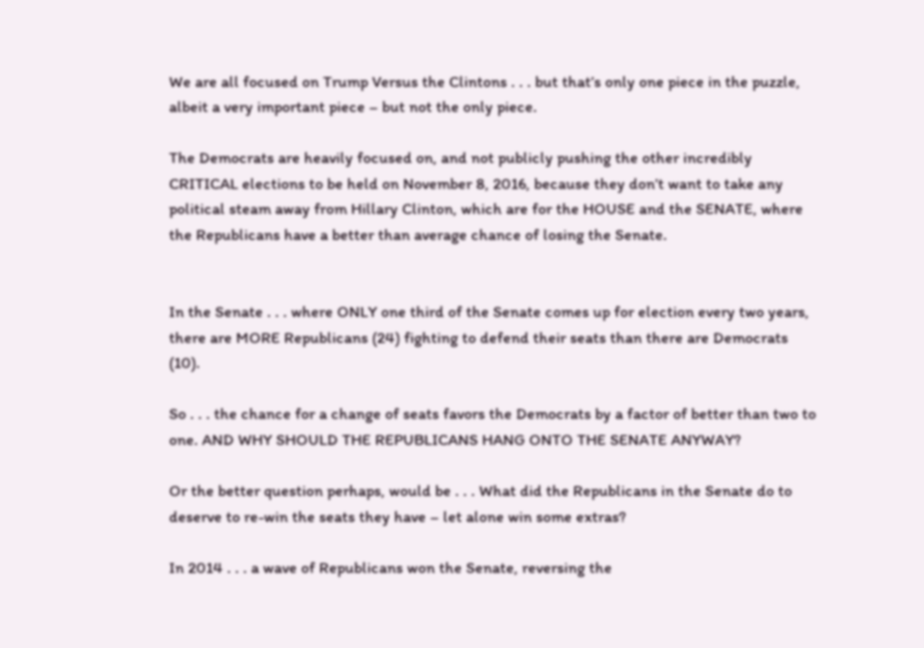We are all focused on Trump Versus the Clintons . . . but that’s only one piece in the puzzle, albeit a very important piece – but not the only piece.

The Democrats are heavily focused on, and not publicly pushing the other incredibly CRITICAL elections to be held on November 8, 2016, because they don’t want to take any political steam away from Hillary Clinton, which are for the HOUSE and the SENATE, where the Republicans have a better than average chance of losing the Senate.


In the Senate . . . where ONLY one third of the Senate comes up for election every two years, there are MORE Republicans (24) fighting to defend their seats than there are Democrats (10).

So . . . the chance for a change of seats favors the Democrats by a factor of better than two to one. AND WHY SHOULD THE REPUBLICANS HANG ONTO THE SENATE ANYWAY?

Or the better question perhaps, would be . . . What did the Republicans in the Senate do to deserve to re-win the seats they have – let alone win some extras?

In 2014 . . . a wave of Republicans won the Senate, reversing the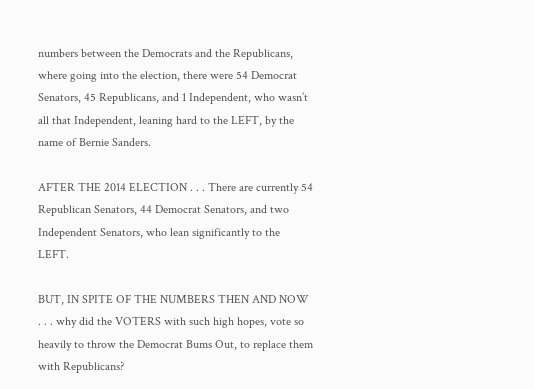numbers between the Democrats and the Republicans, where going into the election, there were 54 Democrat Senators, 45 Republicans, and 1 Independent, who wasn’t all that Independent, leaning hard to the LEFT, by the name of Bernie Sanders.

AFTER THE 2014 ELECTION . . . There are currently 54 Republican Senators, 44 Democrat Senators, and two Independent Senators, who lean significantly to the LEFT.

BUT, IN SPITE OF THE NUMBERS THEN AND NOW . . . why did the VOTERS with such high hopes, vote so heavily to throw the Democrat Bums Out, to replace them with Republicans?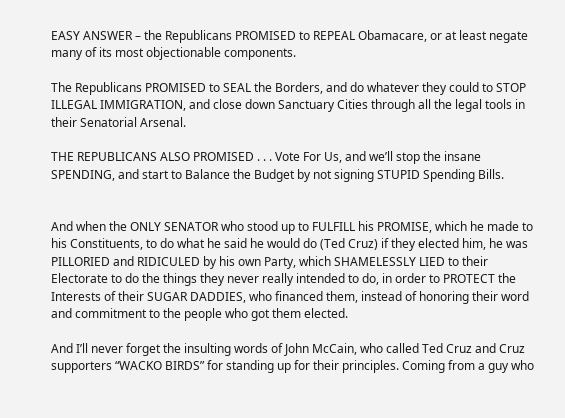EASY ANSWER – the Republicans PROMISED to REPEAL Obamacare, or at least negate many of its most objectionable components.

The Republicans PROMISED to SEAL the Borders, and do whatever they could to STOP ILLEGAL IMMIGRATION, and close down Sanctuary Cities through all the legal tools in their Senatorial Arsenal.

THE REPUBLICANS ALSO PROMISED . . . Vote For Us, and we’ll stop the insane SPENDING, and start to Balance the Budget by not signing STUPID Spending Bills.


And when the ONLY SENATOR who stood up to FULFILL his PROMISE, which he made to his Constituents, to do what he said he would do (Ted Cruz) if they elected him, he was PILLORIED and RIDICULED by his own Party, which SHAMELESSLY LIED to their Electorate to do the things they never really intended to do, in order to PROTECT the Interests of their SUGAR DADDIES, who financed them, instead of honoring their word and commitment to the people who got them elected.

And I’ll never forget the insulting words of John McCain, who called Ted Cruz and Cruz supporters “WACKO BIRDS” for standing up for their principles. Coming from a guy who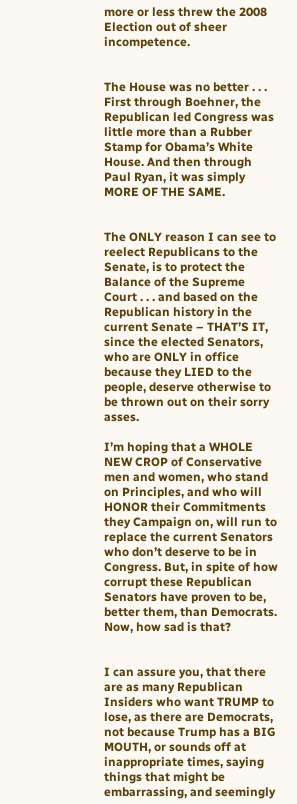more or less threw the 2008 Election out of sheer incompetence.


The House was no better . . . First through Boehner, the Republican led Congress was little more than a Rubber Stamp for Obama’s White House. And then through Paul Ryan, it was simply MORE OF THE SAME.


The ONLY reason I can see to reelect Republicans to the Senate, is to protect the Balance of the Supreme Court . . . and based on the Republican history in the current Senate – THAT’S IT, since the elected Senators, who are ONLY in office because they LIED to the people, deserve otherwise to be thrown out on their sorry asses.

I’m hoping that a WHOLE NEW CROP of Conservative men and women, who stand on Principles, and who will HONOR their Commitments they Campaign on, will run to replace the current Senators who don’t deserve to be in Congress. But, in spite of how corrupt these Republican Senators have proven to be, better them, than Democrats. Now, how sad is that?


I can assure you, that there are as many Republican Insiders who want TRUMP to lose, as there are Democrats, not because Trump has a BIG MOUTH, or sounds off at inappropriate times, saying things that might be embarrassing, and seemingly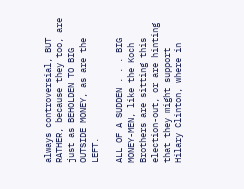always controversial, BUT RATHER, because they too, are just as BEHOLDEN TO BIG OUTSIDE MONEY, as are the LEFT.

ALL OF A SUDDEN . . . BIG MONEY-MEN, like the Koch Brothers are sitting this election-out, or are hinting that they might support Hilary Clinton, where in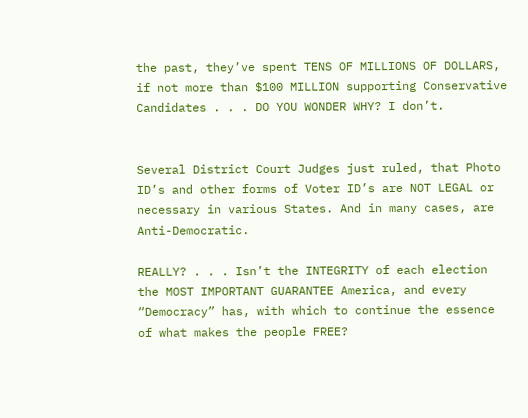the past, they’ve spent TENS OF MILLIONS OF DOLLARS, if not more than $100 MILLION supporting Conservative Candidates . . . DO YOU WONDER WHY? I don’t.


Several District Court Judges just ruled, that Photo ID’s and other forms of Voter ID’s are NOT LEGAL or necessary in various States. And in many cases, are Anti-Democratic.

REALLY? . . . Isn’t the INTEGRITY of each election the MOST IMPORTANT GUARANTEE America, and every “Democracy” has, with which to continue the essence of what makes the people FREE?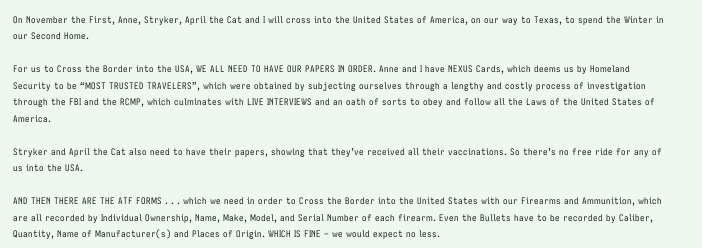On November the First, Anne, Stryker, April the Cat and I will cross into the United States of America, on our way to Texas, to spend the Winter in our Second Home.

For us to Cross the Border into the USA, WE ALL NEED TO HAVE OUR PAPERS IN ORDER. Anne and I have NEXUS Cards, which deems us by Homeland Security to be “MOST TRUSTED TRAVELERS”, which were obtained by subjecting ourselves through a lengthy and costly process of investigation through the FBI and the RCMP, which culminates with LIVE INTERVIEWS and an oath of sorts to obey and follow all the Laws of the United States of America.

Stryker and April the Cat also need to have their papers, showing that they’ve received all their vaccinations. So there’s no free ride for any of us into the USA.

AND THEN THERE ARE THE ATF FORMS . . . which we need in order to Cross the Border into the United States with our Firearms and Ammunition, which are all recorded by Individual Ownership, Name, Make, Model, and Serial Number of each firearm. Even the Bullets have to be recorded by Caliber, Quantity, Name of Manufacturer(s) and Places of Origin. WHICH IS FINE – we would expect no less.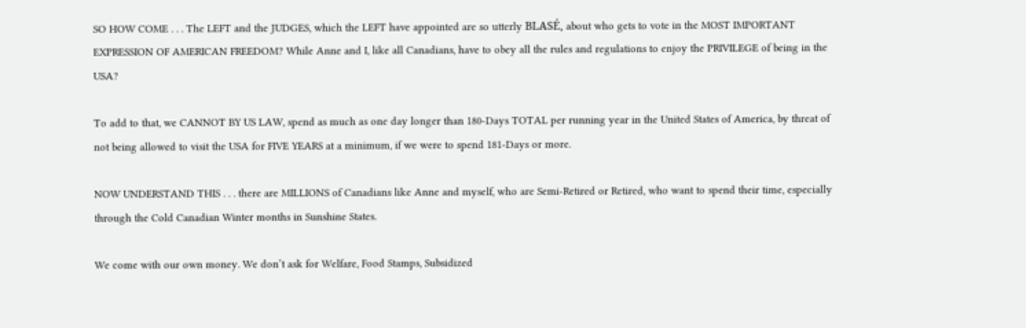SO HOW COME . . . The LEFT and the JUDGES, which the LEFT have appointed are so utterly BLASÉ, about who gets to vote in the MOST IMPORTANT EXPRESSION OF AMERICAN FREEDOM? While Anne and I, like all Canadians, have to obey all the rules and regulations to enjoy the PRIVILEGE of being in the USA?

To add to that, we CANNOT BY US LAW, spend as much as one day longer than 180-Days TOTAL per running year in the United States of America, by threat of not being allowed to visit the USA for FIVE YEARS at a minimum, if we were to spend 181-Days or more.

NOW UNDERSTAND THIS . . . there are MILLIONS of Canadians like Anne and myself, who are Semi-Retired or Retired, who want to spend their time, especially through the Cold Canadian Winter months in Sunshine States.

We come with our own money. We don’t ask for Welfare, Food Stamps, Subsidized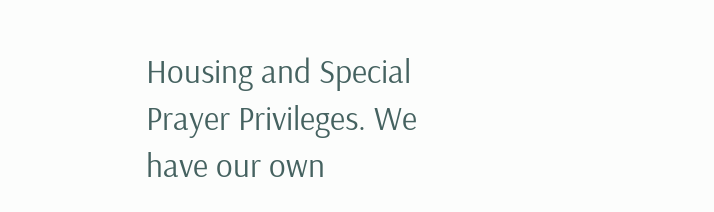Housing and Special Prayer Privileges. We have our own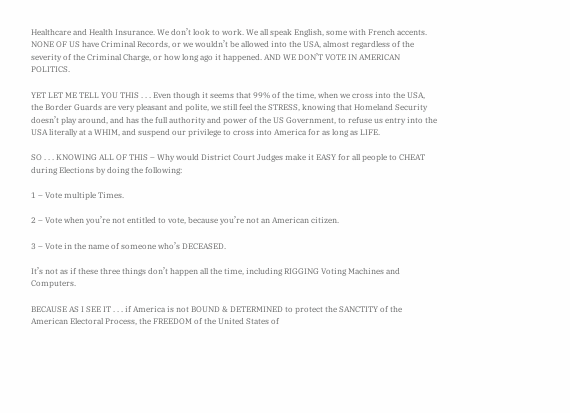Healthcare and Health Insurance. We don’t look to work. We all speak English, some with French accents. NONE OF US have Criminal Records, or we wouldn’t be allowed into the USA, almost regardless of the severity of the Criminal Charge, or how long ago it happened. AND WE DON’T VOTE IN AMERICAN POLITICS.

YET LET ME TELL YOU THIS . . . Even though it seems that 99% of the time, when we cross into the USA, the Border Guards are very pleasant and polite, we still feel the STRESS, knowing that Homeland Security doesn’t play around, and has the full authority and power of the US Government, to refuse us entry into the USA literally at a WHIM, and suspend our privilege to cross into America for as long as LIFE.

SO . . . KNOWING ALL OF THIS – Why would District Court Judges make it EASY for all people to CHEAT during Elections by doing the following:

1 – Vote multiple Times.

2 – Vote when you’re not entitled to vote, because you’re not an American citizen.

3 – Vote in the name of someone who’s DECEASED.

It’s not as if these three things don’t happen all the time, including RIGGING Voting Machines and Computers.

BECAUSE AS I SEE IT . . . if America is not BOUND & DETERMINED to protect the SANCTITY of the American Electoral Process, the FREEDOM of the United States of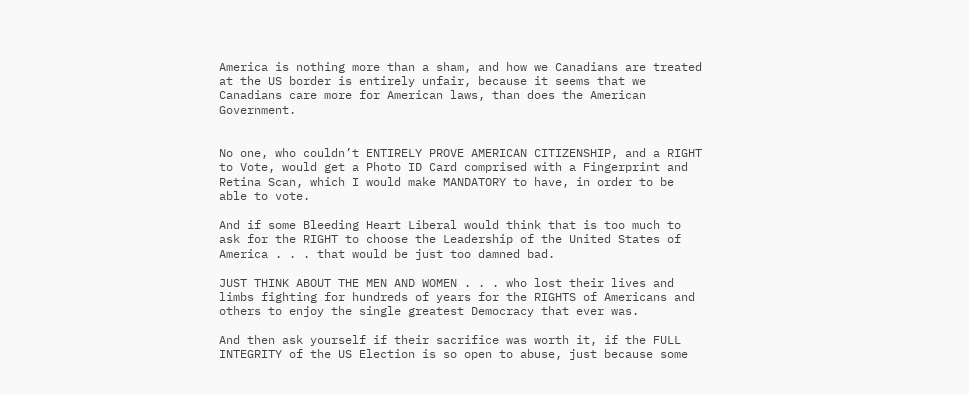America is nothing more than a sham, and how we Canadians are treated at the US border is entirely unfair, because it seems that we Canadians care more for American laws, than does the American Government.


No one, who couldn’t ENTIRELY PROVE AMERICAN CITIZENSHIP, and a RIGHT to Vote, would get a Photo ID Card comprised with a Fingerprint and Retina Scan, which I would make MANDATORY to have, in order to be able to vote.

And if some Bleeding Heart Liberal would think that is too much to ask for the RIGHT to choose the Leadership of the United States of America . . . that would be just too damned bad.

JUST THINK ABOUT THE MEN AND WOMEN . . . who lost their lives and limbs fighting for hundreds of years for the RIGHTS of Americans and others to enjoy the single greatest Democracy that ever was.

And then ask yourself if their sacrifice was worth it, if the FULL INTEGRITY of the US Election is so open to abuse, just because some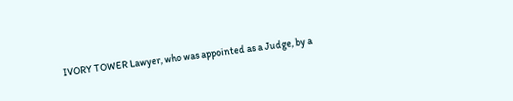IVORY TOWER Lawyer, who was appointed as a Judge, by a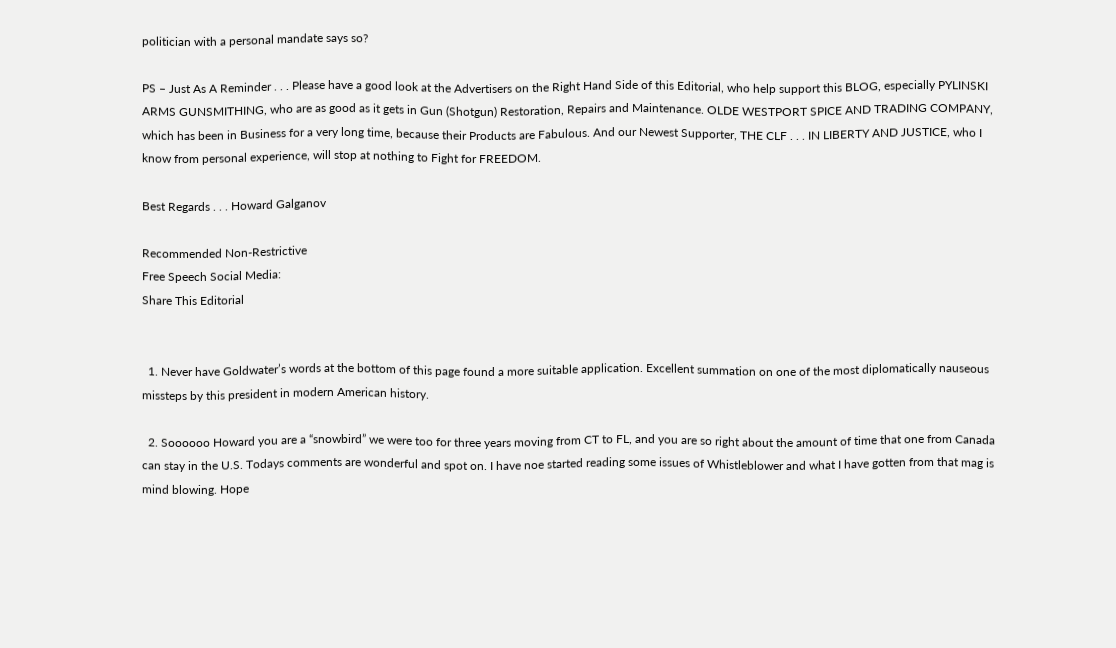politician with a personal mandate says so?

PS – Just As A Reminder . . . Please have a good look at the Advertisers on the Right Hand Side of this Editorial, who help support this BLOG, especially PYLINSKI ARMS GUNSMITHING, who are as good as it gets in Gun (Shotgun) Restoration, Repairs and Maintenance. OLDE WESTPORT SPICE AND TRADING COMPANY, which has been in Business for a very long time, because their Products are Fabulous. And our Newest Supporter, THE CLF . . . IN LIBERTY AND JUSTICE, who I know from personal experience, will stop at nothing to Fight for FREEDOM.

Best Regards . . . Howard Galganov

Recommended Non-Restrictive
Free Speech Social Media:
Share This Editorial


  1. Never have Goldwater’s words at the bottom of this page found a more suitable application. Excellent summation on one of the most diplomatically nauseous missteps by this president in modern American history.

  2. Soooooo Howard you are a “snowbird” we were too for three years moving from CT to FL, and you are so right about the amount of time that one from Canada can stay in the U.S. Todays comments are wonderful and spot on. I have noe started reading some issues of Whistleblower and what I have gotten from that mag is mind blowing. Hope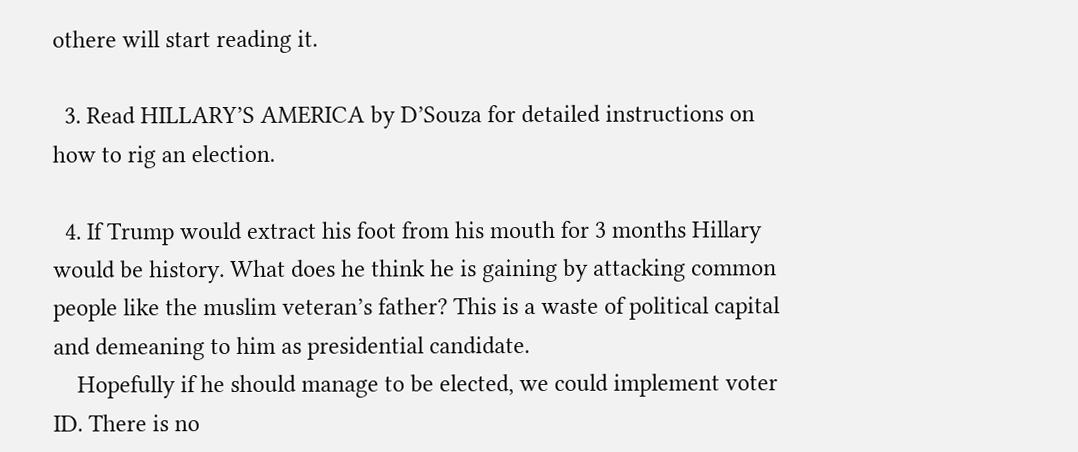othere will start reading it.

  3. Read HILLARY’S AMERICA by D’Souza for detailed instructions on how to rig an election.

  4. If Trump would extract his foot from his mouth for 3 months Hillary would be history. What does he think he is gaining by attacking common people like the muslim veteran’s father? This is a waste of political capital and demeaning to him as presidential candidate.
    Hopefully if he should manage to be elected, we could implement voter ID. There is no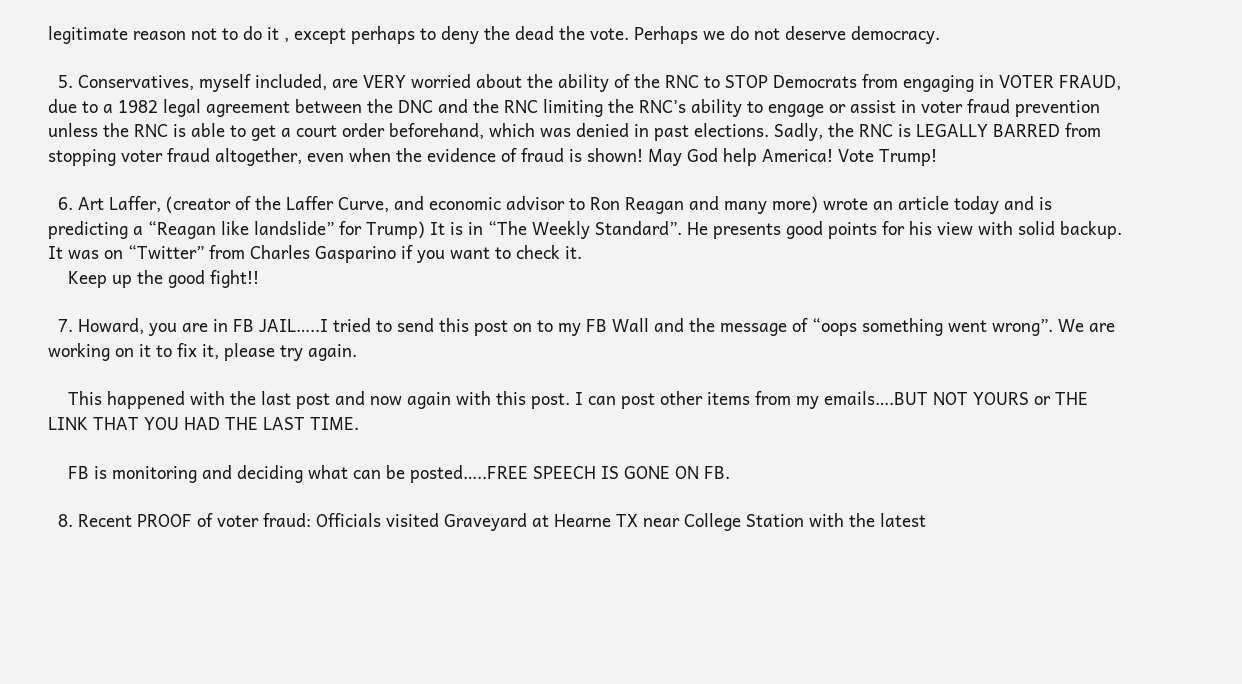legitimate reason not to do it , except perhaps to deny the dead the vote. Perhaps we do not deserve democracy.

  5. Conservatives, myself included, are VERY worried about the ability of the RNC to STOP Democrats from engaging in VOTER FRAUD, due to a 1982 legal agreement between the DNC and the RNC limiting the RNC’s ability to engage or assist in voter fraud prevention unless the RNC is able to get a court order beforehand, which was denied in past elections. Sadly, the RNC is LEGALLY BARRED from stopping voter fraud altogether, even when the evidence of fraud is shown! May God help America! Vote Trump!

  6. Art Laffer, (creator of the Laffer Curve, and economic advisor to Ron Reagan and many more) wrote an article today and is predicting a “Reagan like landslide” for Trump) It is in “The Weekly Standard”. He presents good points for his view with solid backup. It was on “Twitter” from Charles Gasparino if you want to check it.
    Keep up the good fight!!

  7. Howard, you are in FB JAIL…..I tried to send this post on to my FB Wall and the message of “oops something went wrong”. We are working on it to fix it, please try again.

    This happened with the last post and now again with this post. I can post other items from my emails….BUT NOT YOURS or THE LINK THAT YOU HAD THE LAST TIME.

    FB is monitoring and deciding what can be posted…..FREE SPEECH IS GONE ON FB.

  8. Recent PROOF of voter fraud: Officials visited Graveyard at Hearne TX near College Station with the latest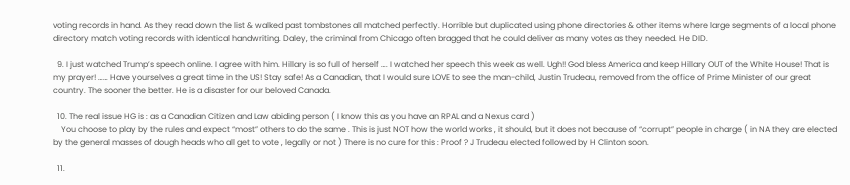voting records in hand. As they read down the list & walked past tombstones all matched perfectly. Horrible but duplicated using phone directories & other items where large segments of a local phone directory match voting records with identical handwriting. Daley, the criminal from Chicago often bragged that he could deliver as many votes as they needed. He DID.

  9. I just watched Trump’s speech online. I agree with him. Hillary is so full of herself …. I watched her speech this week as well. Ugh!! God bless America and keep Hillary OUT of the White House! That is my prayer! …… Have yourselves a great time in the US! Stay safe! As a Canadian, that I would sure LOVE to see the man-child, Justin Trudeau, removed from the office of Prime Minister of our great country. The sooner the better. He is a disaster for our beloved Canada.

  10. The real issue HG is : as a Canadian Citizen and Law abiding person ( I know this as you have an RPAL and a Nexus card )
    You choose to play by the rules and expect “most” others to do the same . This is just NOT how the world works , it should, but it does not because of “corrupt” people in charge ( in NA they are elected by the general masses of dough heads who all get to vote , legally or not ) There is no cure for this : Proof ? J Trudeau elected followed by H Clinton soon.

  11.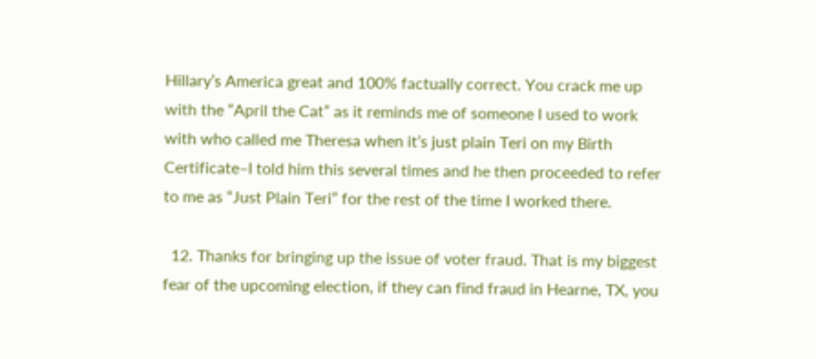Hillary’s America great and 100% factually correct. You crack me up with the “April the Cat” as it reminds me of someone I used to work with who called me Theresa when it’s just plain Teri on my Birth Certificate–I told him this several times and he then proceeded to refer to me as “Just Plain Teri” for the rest of the time I worked there.

  12. Thanks for bringing up the issue of voter fraud. That is my biggest fear of the upcoming election, if they can find fraud in Hearne, TX, you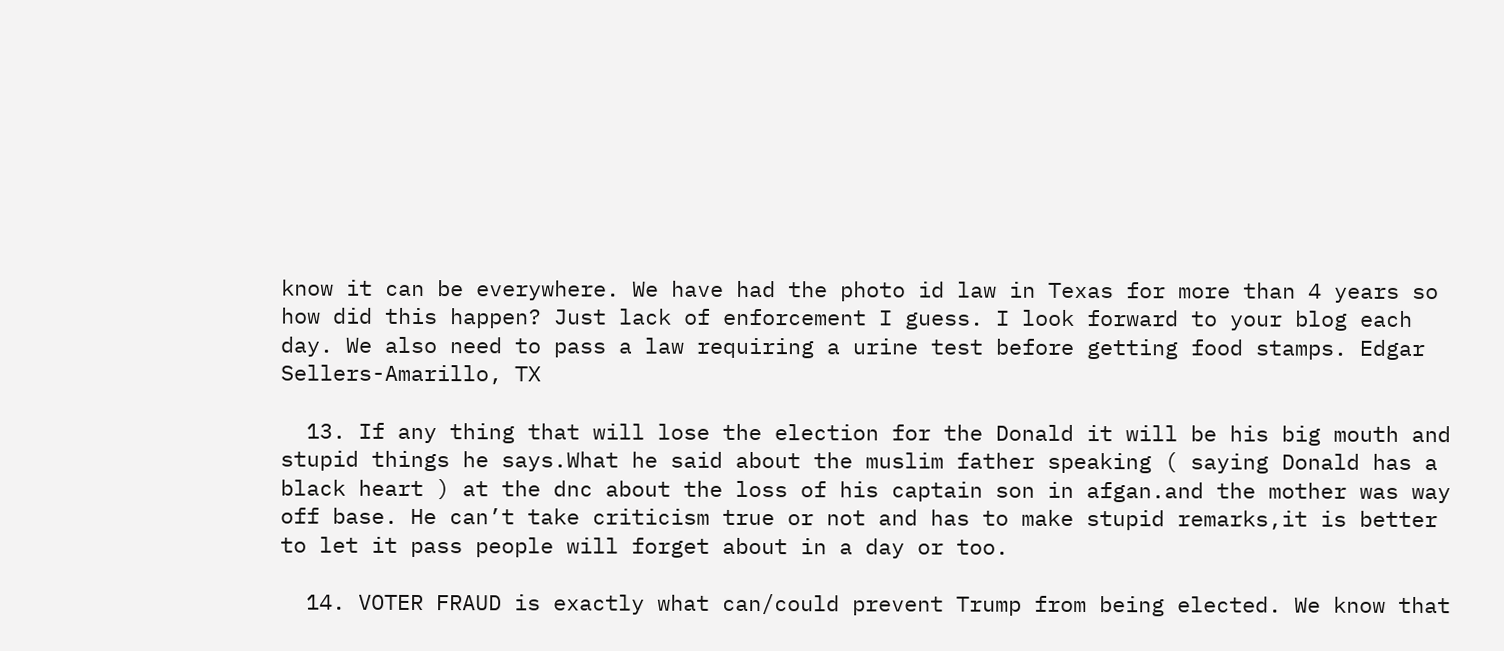know it can be everywhere. We have had the photo id law in Texas for more than 4 years so how did this happen? Just lack of enforcement I guess. I look forward to your blog each day. We also need to pass a law requiring a urine test before getting food stamps. Edgar Sellers-Amarillo, TX

  13. If any thing that will lose the election for the Donald it will be his big mouth and stupid things he says.What he said about the muslim father speaking ( saying Donald has a black heart ) at the dnc about the loss of his captain son in afgan.and the mother was way off base. He can’t take criticism true or not and has to make stupid remarks,it is better to let it pass people will forget about in a day or too.

  14. VOTER FRAUD is exactly what can/could prevent Trump from being elected. We know that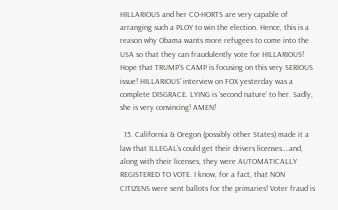HILLARIOUS and her CO-HORTS are very capable of arranging such a PLOY to win the election. Hence, this is a reason why Obama wants more refugees to come into the USA so that they can fraudulently vote for HILLARIOUS! Hope that TRUMP’S CAMP is focusing on this very SERIOUS issue! HILLARIOUS’ interview on FOX yesterday was a complete DISGRACE. LYING is ‘second nature’ to her. Sadly, she is very convincing! AMEN!

  15. California & Oregon (possibly other States) made it a law that ILLEGAL’s could get their drivers licenses….and, along with their licenses, they were AUTOMATICALLY REGISTERED TO VOTE. I know, for a fact, that NON CITIZENS were sent ballots for the primaries! Voter fraud is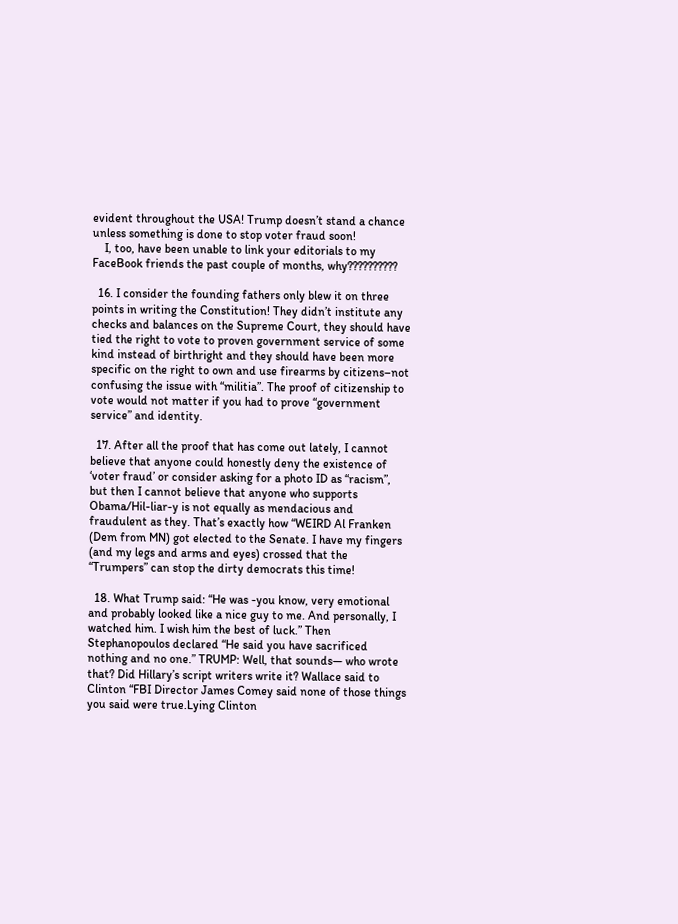evident throughout the USA! Trump doesn’t stand a chance unless something is done to stop voter fraud soon!
    I, too, have been unable to link your editorials to my FaceBook friends the past couple of months, why??????????

  16. I consider the founding fathers only blew it on three points in writing the Constitution! They didn’t institute any checks and balances on the Supreme Court, they should have tied the right to vote to proven government service of some kind instead of birthright and they should have been more specific on the right to own and use firearms by citizens–not confusing the issue with “militia”. The proof of citizenship to vote would not matter if you had to prove “government service” and identity.

  17. After all the proof that has come out lately, I cannot believe that anyone could honestly deny the existence of ‘voter fraud’ or consider asking for a photo ID as “racism”, but then I cannot believe that anyone who supports Obama/Hil-liar-y is not equally as mendacious and fraudulent as they. That’s exactly how “WEIRD Al Franken (Dem from MN) got elected to the Senate. I have my fingers (and my legs and arms and eyes) crossed that the “Trumpers” can stop the dirty democrats this time!

  18. What Trump said: “He was -you know, very emotional and probably looked like a nice guy to me. And personally, I watched him. I wish him the best of luck.” Then Stephanopoulos declared “He said you have sacrificed nothing and no one.” TRUMP: Well, that sounds— who wrote that? Did Hillary’s script writers write it? Wallace said to Clinton “FBI Director James Comey said none of those things you said were true.Lying Clinton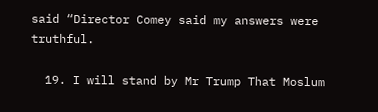said “Director Comey said my answers were truthful.

  19. I will stand by Mr Trump That Moslum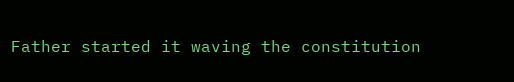Father started it waving the constitution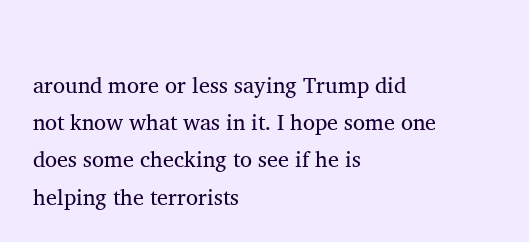around more or less saying Trump did not know what was in it. I hope some one does some checking to see if he is helping the terrorists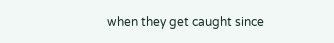when they get caught since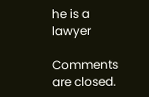he is a lawyer

Comments are closed.